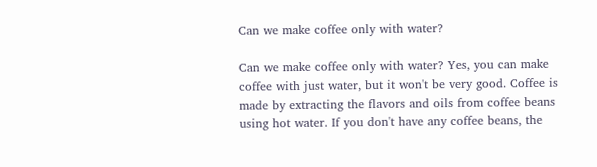Can we make coffee only with water?

Can we make coffee only with water? Yes, you can make coffee with just water, but it won't be very good. Coffee is made by extracting the flavors and oils from coffee beans using hot water. If you don't have any coffee beans, the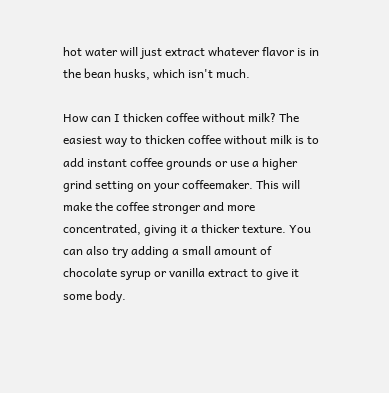hot water will just extract whatever flavor is in the bean husks, which isn't much.

How can I thicken coffee without milk? The easiest way to thicken coffee without milk is to add instant coffee grounds or use a higher grind setting on your coffeemaker. This will make the coffee stronger and more concentrated, giving it a thicker texture. You can also try adding a small amount of chocolate syrup or vanilla extract to give it some body.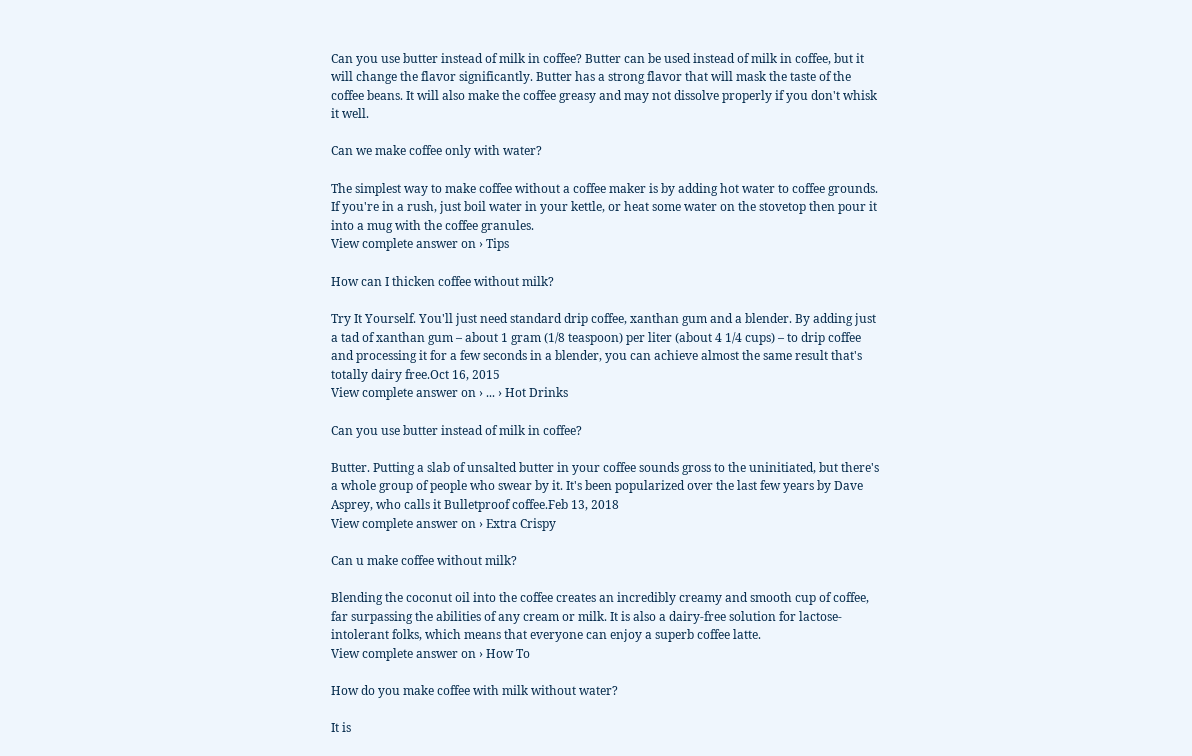Can you use butter instead of milk in coffee? Butter can be used instead of milk in coffee, but it will change the flavor significantly. Butter has a strong flavor that will mask the taste of the coffee beans. It will also make the coffee greasy and may not dissolve properly if you don't whisk it well.

Can we make coffee only with water?

The simplest way to make coffee without a coffee maker is by adding hot water to coffee grounds. If you're in a rush, just boil water in your kettle, or heat some water on the stovetop then pour it into a mug with the coffee granules.
View complete answer on › Tips

How can I thicken coffee without milk?

Try It Yourself. You'll just need standard drip coffee, xanthan gum and a blender. By adding just a tad of xanthan gum – about 1 gram (1/8 teaspoon) per liter (about 4 1/4 cups) – to drip coffee and processing it for a few seconds in a blender, you can achieve almost the same result that's totally dairy free.Oct 16, 2015
View complete answer on › ... › Hot Drinks

Can you use butter instead of milk in coffee?

Butter. Putting a slab of unsalted butter in your coffee sounds gross to the uninitiated, but there's a whole group of people who swear by it. It's been popularized over the last few years by Dave Asprey, who calls it Bulletproof coffee.Feb 13, 2018
View complete answer on › Extra Crispy

Can u make coffee without milk?

Blending the coconut oil into the coffee creates an incredibly creamy and smooth cup of coffee, far surpassing the abilities of any cream or milk. It is also a dairy-free solution for lactose-intolerant folks, which means that everyone can enjoy a superb coffee latte.
View complete answer on › How To

How do you make coffee with milk without water?

It is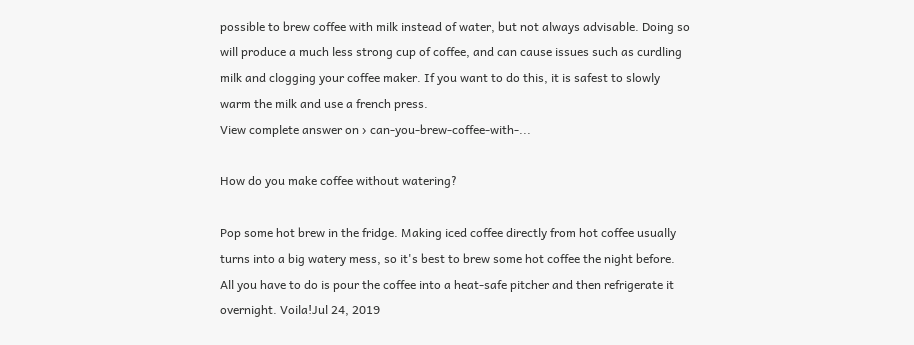possible to brew coffee with milk instead of water, but not always advisable. Doing so will produce a much less strong cup of coffee, and can cause issues such as curdling milk and clogging your coffee maker. If you want to do this, it is safest to slowly warm the milk and use a french press.
View complete answer on › can-you-brew-coffee-with-...

How do you make coffee without watering?

Pop some hot brew in the fridge. Making iced coffee directly from hot coffee usually turns into a big watery mess, so it's best to brew some hot coffee the night before. All you have to do is pour the coffee into a heat-safe pitcher and then refrigerate it overnight. Voila!Jul 24, 2019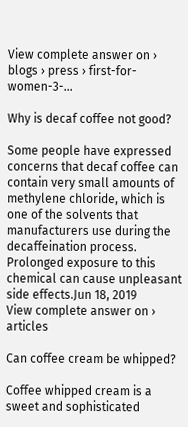View complete answer on › blogs › press › first-for-women-3-...

Why is decaf coffee not good?

Some people have expressed concerns that decaf coffee can contain very small amounts of methylene chloride, which is one of the solvents that manufacturers use during the decaffeination process. Prolonged exposure to this chemical can cause unpleasant side effects.Jun 18, 2019
View complete answer on › articles

Can coffee cream be whipped?

Coffee whipped cream is a sweet and sophisticated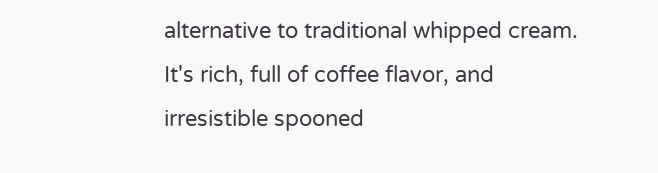alternative to traditional whipped cream. It's rich, full of coffee flavor, and irresistible spooned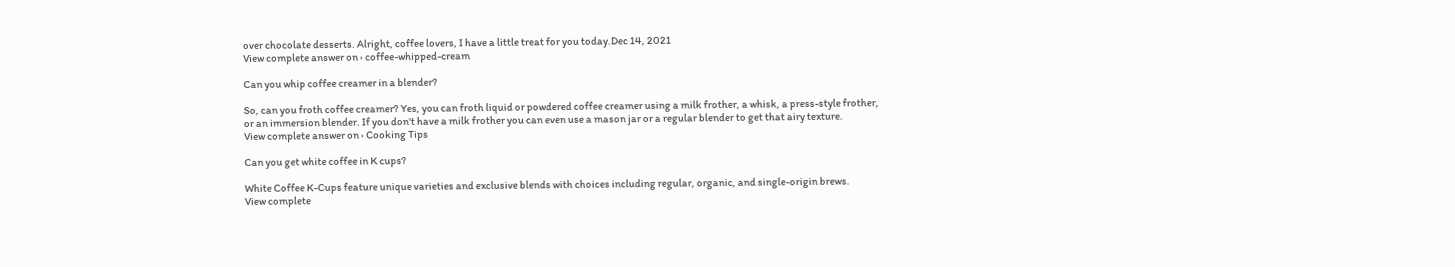over chocolate desserts. Alright, coffee lovers, I have a little treat for you today.Dec 14, 2021
View complete answer on › coffee-whipped-cream

Can you whip coffee creamer in a blender?

So, can you froth coffee creamer? Yes, you can froth liquid or powdered coffee creamer using a milk frother, a whisk, a press-style frother, or an immersion blender. If you don't have a milk frother you can even use a mason jar or a regular blender to get that airy texture.
View complete answer on › Cooking Tips

Can you get white coffee in K cups?

White Coffee K-Cups feature unique varieties and exclusive blends with choices including regular, organic, and single-origin brews.
View complete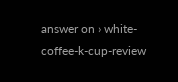answer on › white-coffee-k-cup-review